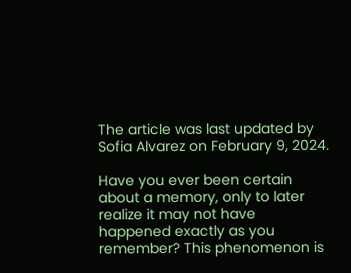The article was last updated by Sofia Alvarez on February 9, 2024.

Have you ever been certain about a memory, only to later realize it may not have happened exactly as you remember? This phenomenon is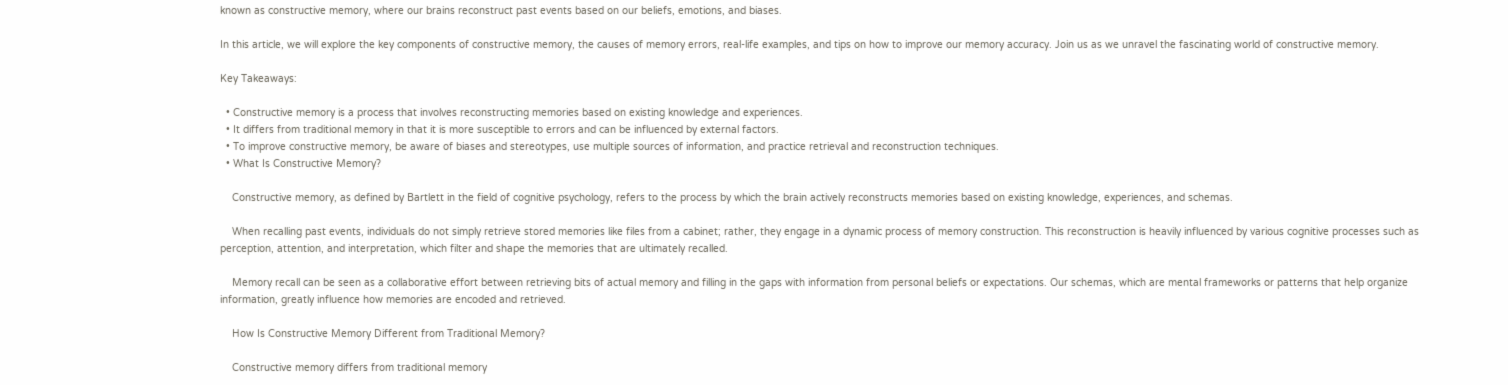known as constructive memory, where our brains reconstruct past events based on our beliefs, emotions, and biases.

In this article, we will explore the key components of constructive memory, the causes of memory errors, real-life examples, and tips on how to improve our memory accuracy. Join us as we unravel the fascinating world of constructive memory.

Key Takeaways:

  • Constructive memory is a process that involves reconstructing memories based on existing knowledge and experiences.
  • It differs from traditional memory in that it is more susceptible to errors and can be influenced by external factors.
  • To improve constructive memory, be aware of biases and stereotypes, use multiple sources of information, and practice retrieval and reconstruction techniques.
  • What Is Constructive Memory?

    Constructive memory, as defined by Bartlett in the field of cognitive psychology, refers to the process by which the brain actively reconstructs memories based on existing knowledge, experiences, and schemas.

    When recalling past events, individuals do not simply retrieve stored memories like files from a cabinet; rather, they engage in a dynamic process of memory construction. This reconstruction is heavily influenced by various cognitive processes such as perception, attention, and interpretation, which filter and shape the memories that are ultimately recalled.

    Memory recall can be seen as a collaborative effort between retrieving bits of actual memory and filling in the gaps with information from personal beliefs or expectations. Our schemas, which are mental frameworks or patterns that help organize information, greatly influence how memories are encoded and retrieved.

    How Is Constructive Memory Different from Traditional Memory?

    Constructive memory differs from traditional memory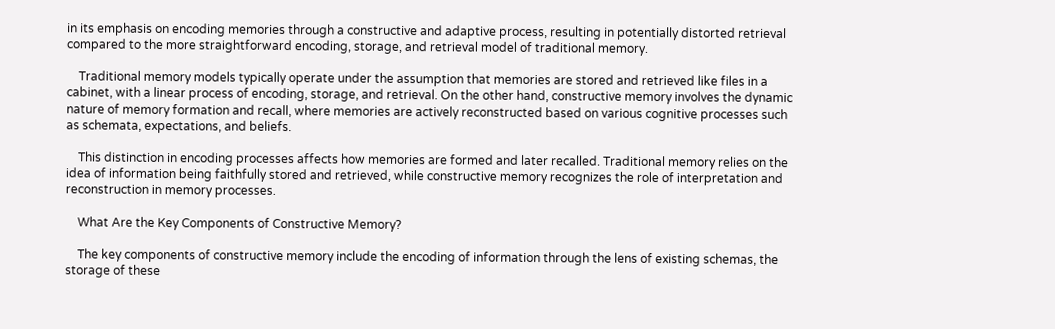in its emphasis on encoding memories through a constructive and adaptive process, resulting in potentially distorted retrieval compared to the more straightforward encoding, storage, and retrieval model of traditional memory.

    Traditional memory models typically operate under the assumption that memories are stored and retrieved like files in a cabinet, with a linear process of encoding, storage, and retrieval. On the other hand, constructive memory involves the dynamic nature of memory formation and recall, where memories are actively reconstructed based on various cognitive processes such as schemata, expectations, and beliefs.

    This distinction in encoding processes affects how memories are formed and later recalled. Traditional memory relies on the idea of information being faithfully stored and retrieved, while constructive memory recognizes the role of interpretation and reconstruction in memory processes.

    What Are the Key Components of Constructive Memory?

    The key components of constructive memory include the encoding of information through the lens of existing schemas, the storage of these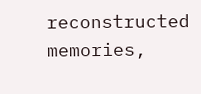reconstructed memories,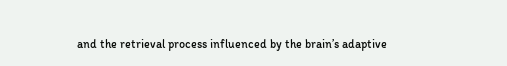and the retrieval process influenced by the brain’s adaptive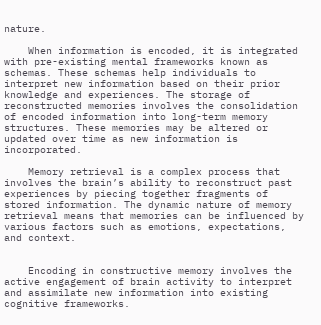nature.

    When information is encoded, it is integrated with pre-existing mental frameworks known as schemas. These schemas help individuals to interpret new information based on their prior knowledge and experiences. The storage of reconstructed memories involves the consolidation of encoded information into long-term memory structures. These memories may be altered or updated over time as new information is incorporated.

    Memory retrieval is a complex process that involves the brain’s ability to reconstruct past experiences by piecing together fragments of stored information. The dynamic nature of memory retrieval means that memories can be influenced by various factors such as emotions, expectations, and context.


    Encoding in constructive memory involves the active engagement of brain activity to interpret and assimilate new information into existing cognitive frameworks.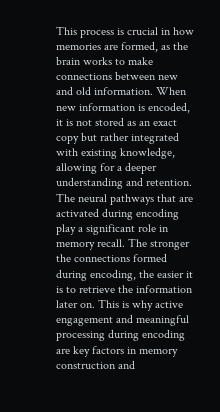This process is crucial in how memories are formed, as the brain works to make connections between new and old information. When new information is encoded, it is not stored as an exact copy but rather integrated with existing knowledge, allowing for a deeper understanding and retention. The neural pathways that are activated during encoding play a significant role in memory recall. The stronger the connections formed during encoding, the easier it is to retrieve the information later on. This is why active engagement and meaningful processing during encoding are key factors in memory construction and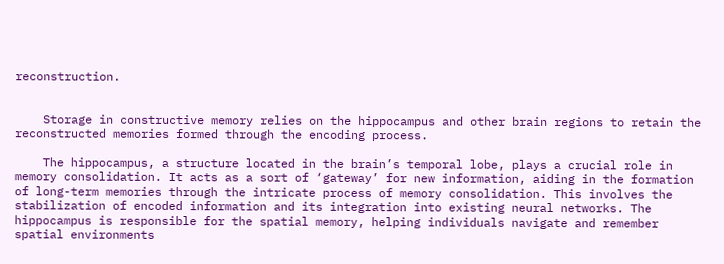reconstruction.


    Storage in constructive memory relies on the hippocampus and other brain regions to retain the reconstructed memories formed through the encoding process.

    The hippocampus, a structure located in the brain’s temporal lobe, plays a crucial role in memory consolidation. It acts as a sort of ‘gateway’ for new information, aiding in the formation of long-term memories through the intricate process of memory consolidation. This involves the stabilization of encoded information and its integration into existing neural networks. The hippocampus is responsible for the spatial memory, helping individuals navigate and remember spatial environments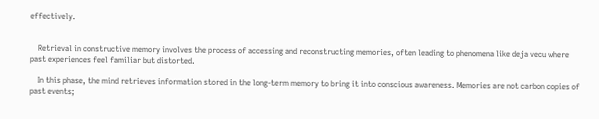effectively.


    Retrieval in constructive memory involves the process of accessing and reconstructing memories, often leading to phenomena like deja vecu where past experiences feel familiar but distorted.

    In this phase, the mind retrieves information stored in the long-term memory to bring it into conscious awareness. Memories are not carbon copies of past events;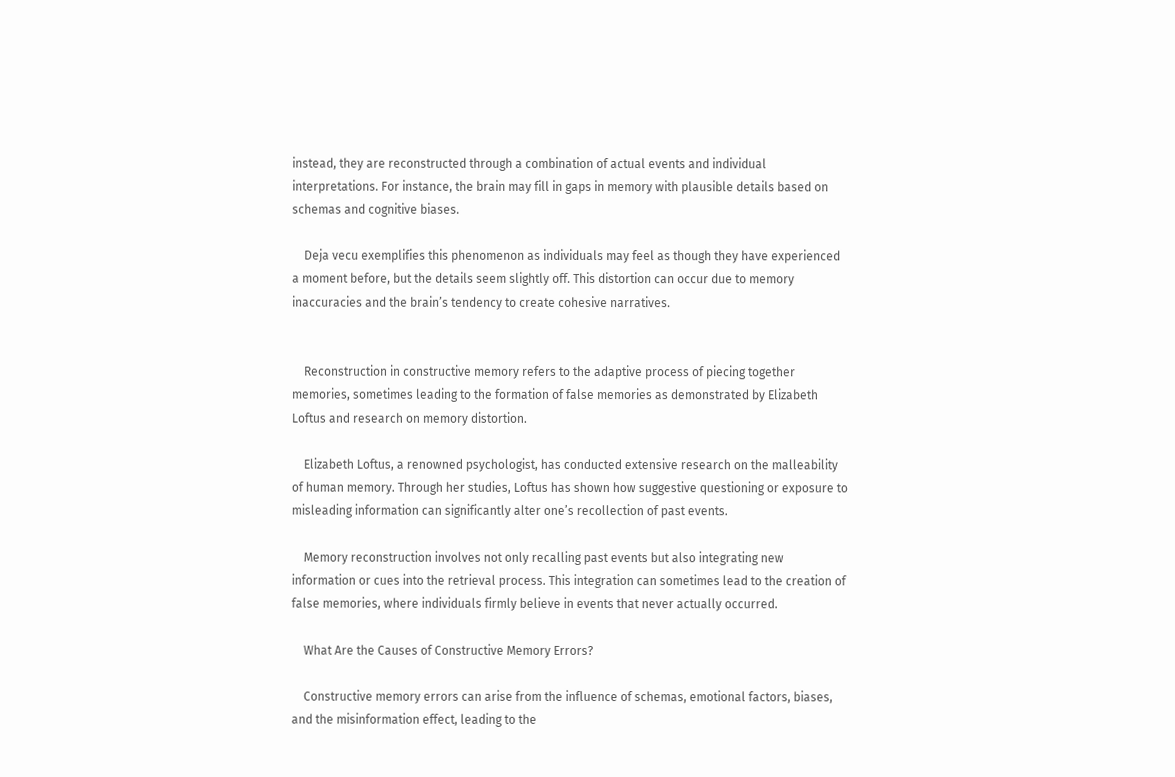instead, they are reconstructed through a combination of actual events and individual interpretations. For instance, the brain may fill in gaps in memory with plausible details based on schemas and cognitive biases.

    Deja vecu exemplifies this phenomenon as individuals may feel as though they have experienced a moment before, but the details seem slightly off. This distortion can occur due to memory inaccuracies and the brain’s tendency to create cohesive narratives.


    Reconstruction in constructive memory refers to the adaptive process of piecing together memories, sometimes leading to the formation of false memories as demonstrated by Elizabeth Loftus and research on memory distortion.

    Elizabeth Loftus, a renowned psychologist, has conducted extensive research on the malleability of human memory. Through her studies, Loftus has shown how suggestive questioning or exposure to misleading information can significantly alter one’s recollection of past events.

    Memory reconstruction involves not only recalling past events but also integrating new information or cues into the retrieval process. This integration can sometimes lead to the creation of false memories, where individuals firmly believe in events that never actually occurred.

    What Are the Causes of Constructive Memory Errors?

    Constructive memory errors can arise from the influence of schemas, emotional factors, biases, and the misinformation effect, leading to the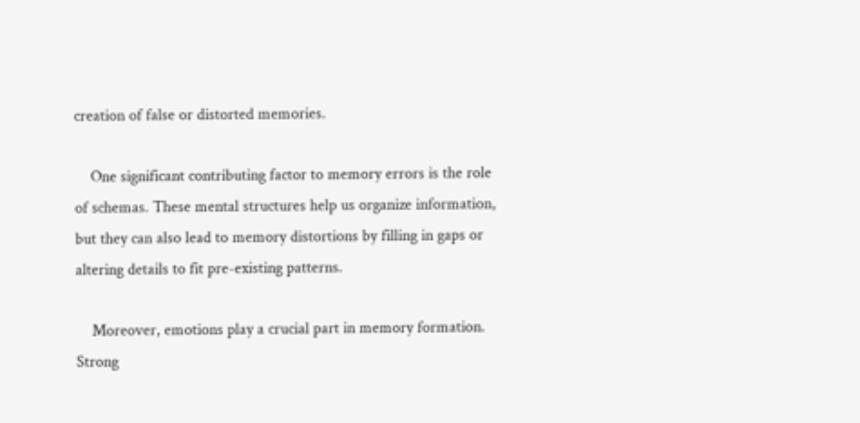creation of false or distorted memories.

    One significant contributing factor to memory errors is the role of schemas. These mental structures help us organize information, but they can also lead to memory distortions by filling in gaps or altering details to fit pre-existing patterns.

    Moreover, emotions play a crucial part in memory formation. Strong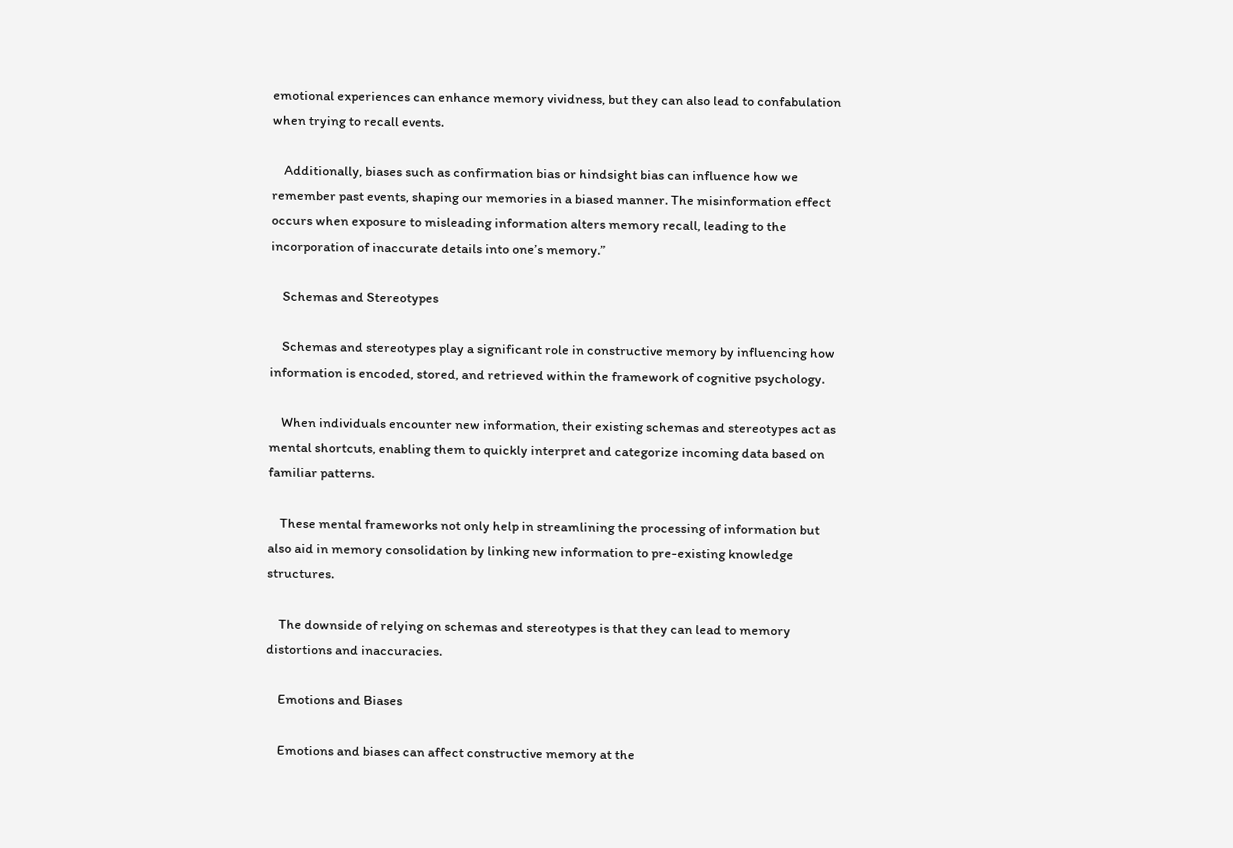emotional experiences can enhance memory vividness, but they can also lead to confabulation when trying to recall events.

    Additionally, biases such as confirmation bias or hindsight bias can influence how we remember past events, shaping our memories in a biased manner. The misinformation effect occurs when exposure to misleading information alters memory recall, leading to the incorporation of inaccurate details into one’s memory.”

    Schemas and Stereotypes

    Schemas and stereotypes play a significant role in constructive memory by influencing how information is encoded, stored, and retrieved within the framework of cognitive psychology.

    When individuals encounter new information, their existing schemas and stereotypes act as mental shortcuts, enabling them to quickly interpret and categorize incoming data based on familiar patterns.

    These mental frameworks not only help in streamlining the processing of information but also aid in memory consolidation by linking new information to pre-existing knowledge structures.

    The downside of relying on schemas and stereotypes is that they can lead to memory distortions and inaccuracies.

    Emotions and Biases

    Emotions and biases can affect constructive memory at the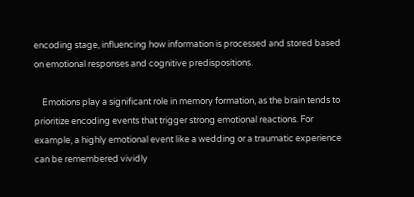encoding stage, influencing how information is processed and stored based on emotional responses and cognitive predispositions.

    Emotions play a significant role in memory formation, as the brain tends to prioritize encoding events that trigger strong emotional reactions. For example, a highly emotional event like a wedding or a traumatic experience can be remembered vividly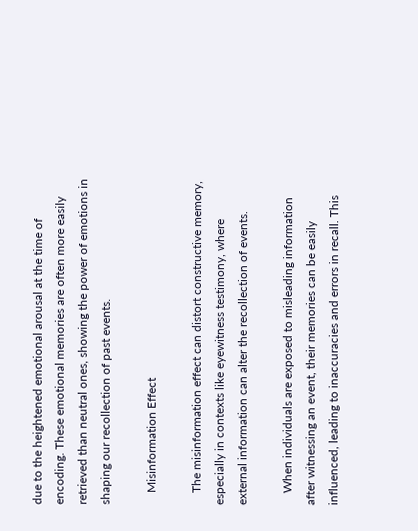due to the heightened emotional arousal at the time of encoding. These emotional memories are often more easily retrieved than neutral ones, showing the power of emotions in shaping our recollection of past events.

    Misinformation Effect

    The misinformation effect can distort constructive memory, especially in contexts like eyewitness testimony, where external information can alter the recollection of events.

    When individuals are exposed to misleading information after witnessing an event, their memories can be easily influenced, leading to inaccuracies and errors in recall. This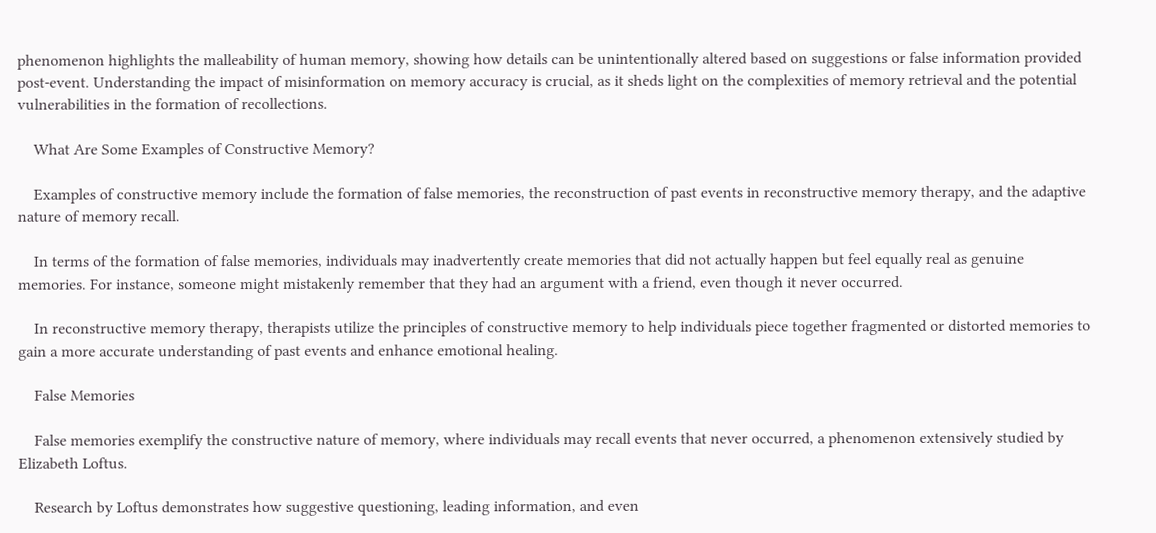phenomenon highlights the malleability of human memory, showing how details can be unintentionally altered based on suggestions or false information provided post-event. Understanding the impact of misinformation on memory accuracy is crucial, as it sheds light on the complexities of memory retrieval and the potential vulnerabilities in the formation of recollections.

    What Are Some Examples of Constructive Memory?

    Examples of constructive memory include the formation of false memories, the reconstruction of past events in reconstructive memory therapy, and the adaptive nature of memory recall.

    In terms of the formation of false memories, individuals may inadvertently create memories that did not actually happen but feel equally real as genuine memories. For instance, someone might mistakenly remember that they had an argument with a friend, even though it never occurred.

    In reconstructive memory therapy, therapists utilize the principles of constructive memory to help individuals piece together fragmented or distorted memories to gain a more accurate understanding of past events and enhance emotional healing.

    False Memories

    False memories exemplify the constructive nature of memory, where individuals may recall events that never occurred, a phenomenon extensively studied by Elizabeth Loftus.

    Research by Loftus demonstrates how suggestive questioning, leading information, and even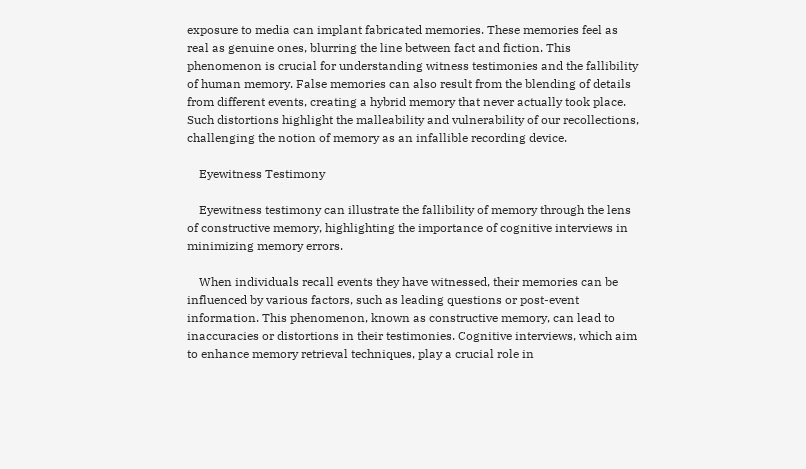exposure to media can implant fabricated memories. These memories feel as real as genuine ones, blurring the line between fact and fiction. This phenomenon is crucial for understanding witness testimonies and the fallibility of human memory. False memories can also result from the blending of details from different events, creating a hybrid memory that never actually took place. Such distortions highlight the malleability and vulnerability of our recollections, challenging the notion of memory as an infallible recording device.

    Eyewitness Testimony

    Eyewitness testimony can illustrate the fallibility of memory through the lens of constructive memory, highlighting the importance of cognitive interviews in minimizing memory errors.

    When individuals recall events they have witnessed, their memories can be influenced by various factors, such as leading questions or post-event information. This phenomenon, known as constructive memory, can lead to inaccuracies or distortions in their testimonies. Cognitive interviews, which aim to enhance memory retrieval techniques, play a crucial role in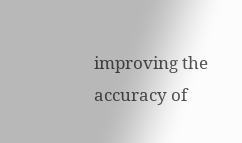improving the accuracy of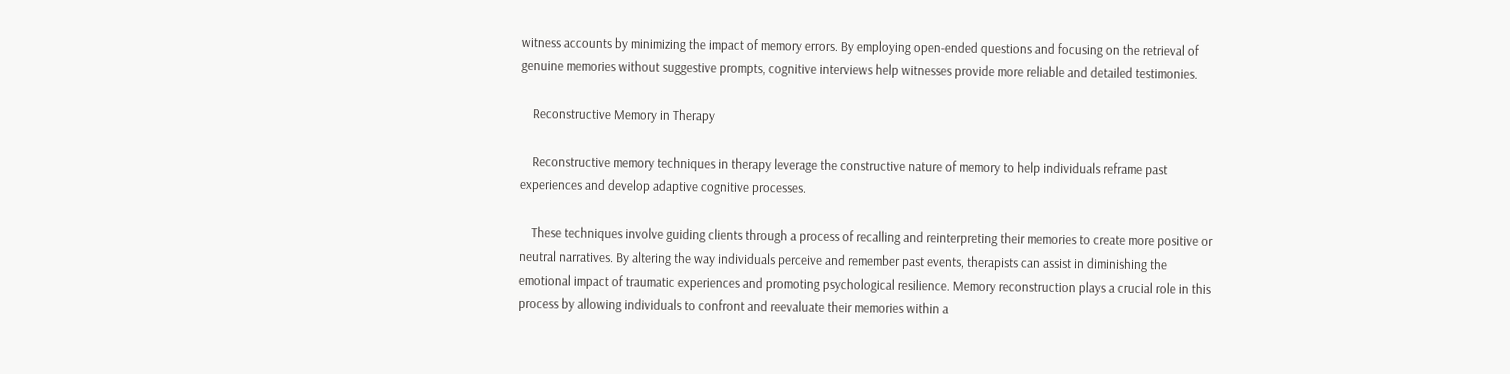witness accounts by minimizing the impact of memory errors. By employing open-ended questions and focusing on the retrieval of genuine memories without suggestive prompts, cognitive interviews help witnesses provide more reliable and detailed testimonies.

    Reconstructive Memory in Therapy

    Reconstructive memory techniques in therapy leverage the constructive nature of memory to help individuals reframe past experiences and develop adaptive cognitive processes.

    These techniques involve guiding clients through a process of recalling and reinterpreting their memories to create more positive or neutral narratives. By altering the way individuals perceive and remember past events, therapists can assist in diminishing the emotional impact of traumatic experiences and promoting psychological resilience. Memory reconstruction plays a crucial role in this process by allowing individuals to confront and reevaluate their memories within a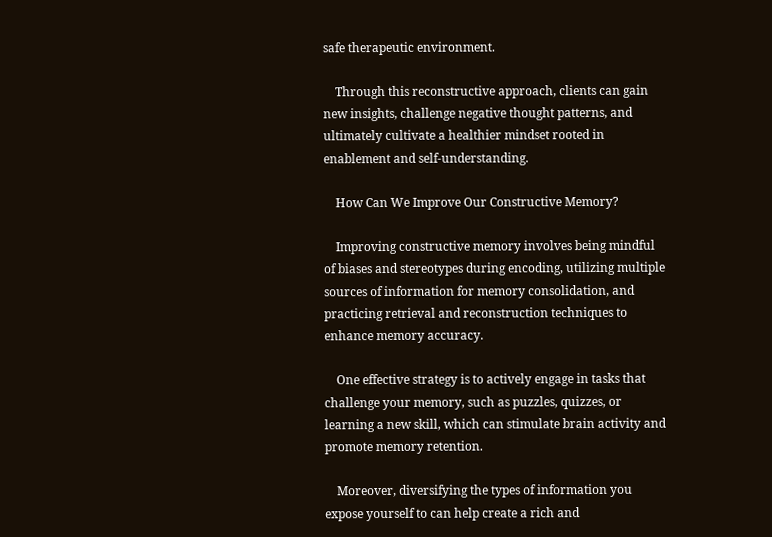safe therapeutic environment.

    Through this reconstructive approach, clients can gain new insights, challenge negative thought patterns, and ultimately cultivate a healthier mindset rooted in enablement and self-understanding.

    How Can We Improve Our Constructive Memory?

    Improving constructive memory involves being mindful of biases and stereotypes during encoding, utilizing multiple sources of information for memory consolidation, and practicing retrieval and reconstruction techniques to enhance memory accuracy.

    One effective strategy is to actively engage in tasks that challenge your memory, such as puzzles, quizzes, or learning a new skill, which can stimulate brain activity and promote memory retention.

    Moreover, diversifying the types of information you expose yourself to can help create a rich and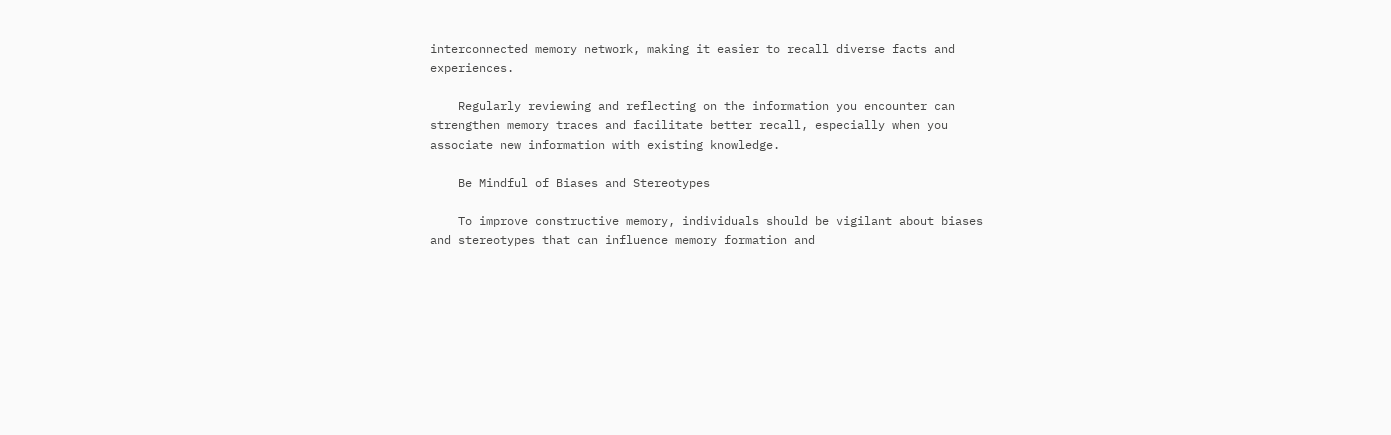interconnected memory network, making it easier to recall diverse facts and experiences.

    Regularly reviewing and reflecting on the information you encounter can strengthen memory traces and facilitate better recall, especially when you associate new information with existing knowledge.

    Be Mindful of Biases and Stereotypes

    To improve constructive memory, individuals should be vigilant about biases and stereotypes that can influence memory formation and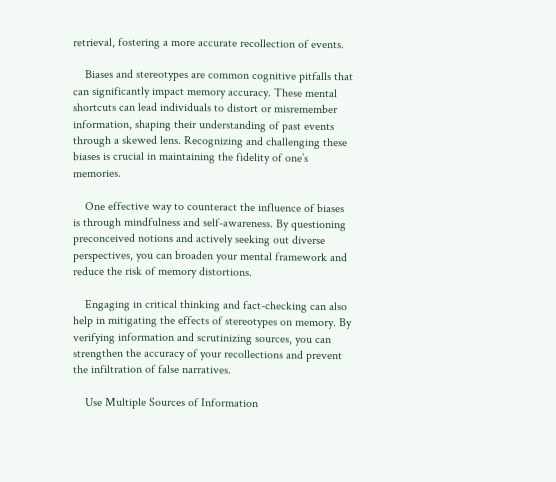retrieval, fostering a more accurate recollection of events.

    Biases and stereotypes are common cognitive pitfalls that can significantly impact memory accuracy. These mental shortcuts can lead individuals to distort or misremember information, shaping their understanding of past events through a skewed lens. Recognizing and challenging these biases is crucial in maintaining the fidelity of one’s memories.

    One effective way to counteract the influence of biases is through mindfulness and self-awareness. By questioning preconceived notions and actively seeking out diverse perspectives, you can broaden your mental framework and reduce the risk of memory distortions.

    Engaging in critical thinking and fact-checking can also help in mitigating the effects of stereotypes on memory. By verifying information and scrutinizing sources, you can strengthen the accuracy of your recollections and prevent the infiltration of false narratives.

    Use Multiple Sources of Information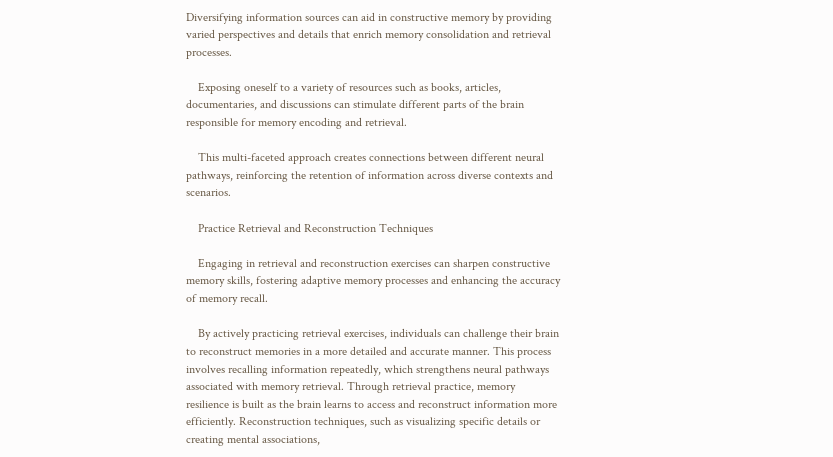Diversifying information sources can aid in constructive memory by providing varied perspectives and details that enrich memory consolidation and retrieval processes.

    Exposing oneself to a variety of resources such as books, articles, documentaries, and discussions can stimulate different parts of the brain responsible for memory encoding and retrieval.

    This multi-faceted approach creates connections between different neural pathways, reinforcing the retention of information across diverse contexts and scenarios.

    Practice Retrieval and Reconstruction Techniques

    Engaging in retrieval and reconstruction exercises can sharpen constructive memory skills, fostering adaptive memory processes and enhancing the accuracy of memory recall.

    By actively practicing retrieval exercises, individuals can challenge their brain to reconstruct memories in a more detailed and accurate manner. This process involves recalling information repeatedly, which strengthens neural pathways associated with memory retrieval. Through retrieval practice, memory resilience is built as the brain learns to access and reconstruct information more efficiently. Reconstruction techniques, such as visualizing specific details or creating mental associations,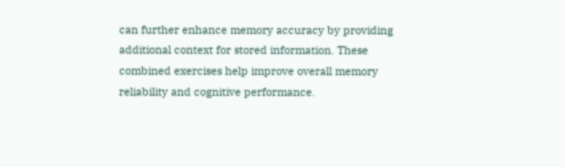can further enhance memory accuracy by providing additional context for stored information. These combined exercises help improve overall memory reliability and cognitive performance.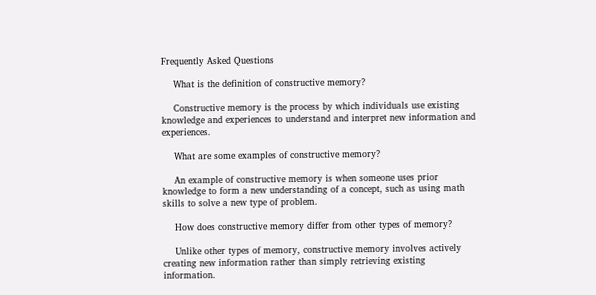Frequently Asked Questions

    What is the definition of constructive memory?

    Constructive memory is the process by which individuals use existing knowledge and experiences to understand and interpret new information and experiences.

    What are some examples of constructive memory?

    An example of constructive memory is when someone uses prior knowledge to form a new understanding of a concept, such as using math skills to solve a new type of problem.

    How does constructive memory differ from other types of memory?

    Unlike other types of memory, constructive memory involves actively creating new information rather than simply retrieving existing information.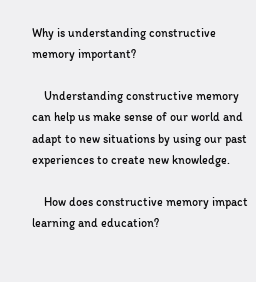Why is understanding constructive memory important?

    Understanding constructive memory can help us make sense of our world and adapt to new situations by using our past experiences to create new knowledge.

    How does constructive memory impact learning and education?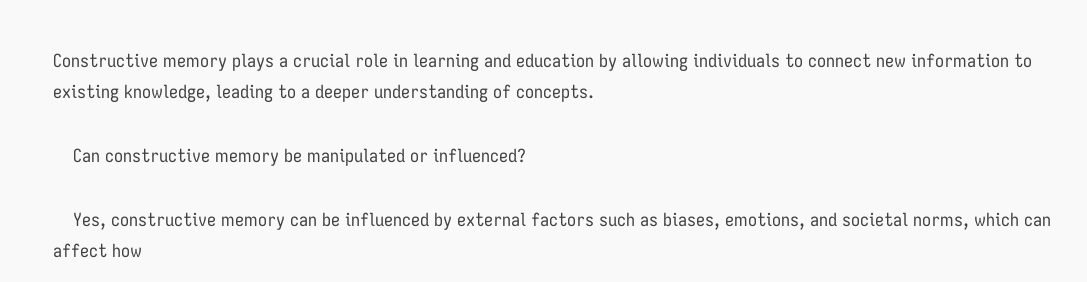Constructive memory plays a crucial role in learning and education by allowing individuals to connect new information to existing knowledge, leading to a deeper understanding of concepts.

    Can constructive memory be manipulated or influenced?

    Yes, constructive memory can be influenced by external factors such as biases, emotions, and societal norms, which can affect how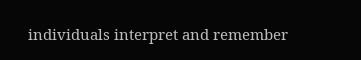individuals interpret and remember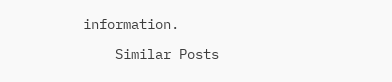information.

    Similar Posts